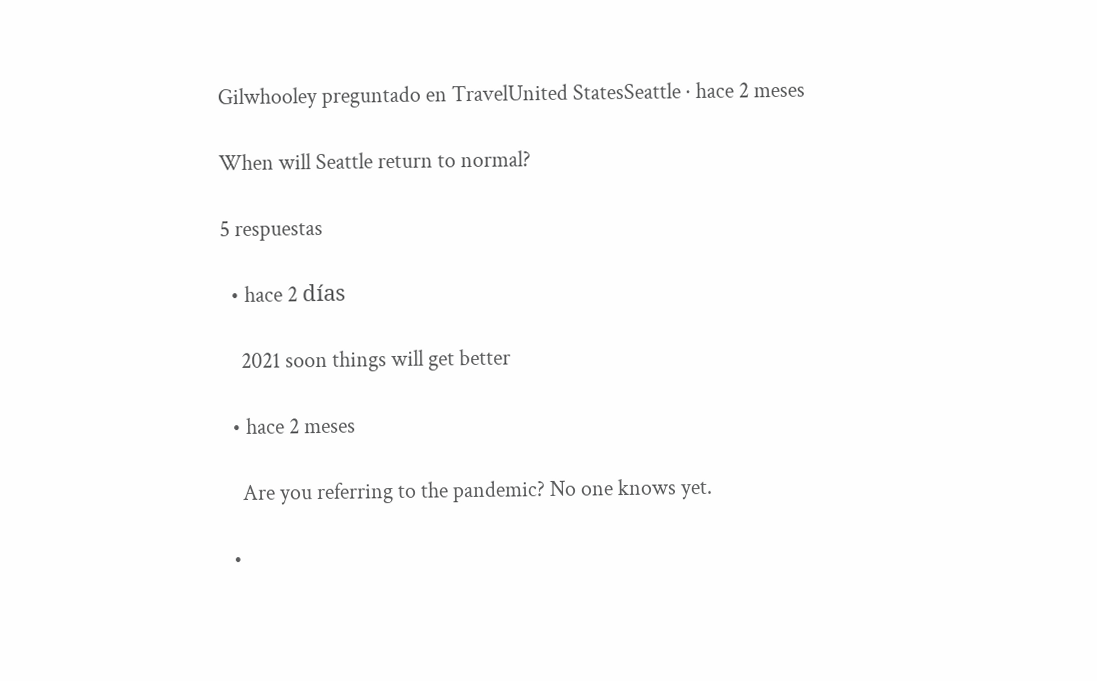Gilwhooley preguntado en TravelUnited StatesSeattle · hace 2 meses

When will Seattle return to normal?

5 respuestas

  • hace 2 días

    2021 soon things will get better

  • hace 2 meses

    Are you referring to the pandemic? No one knows yet.

  •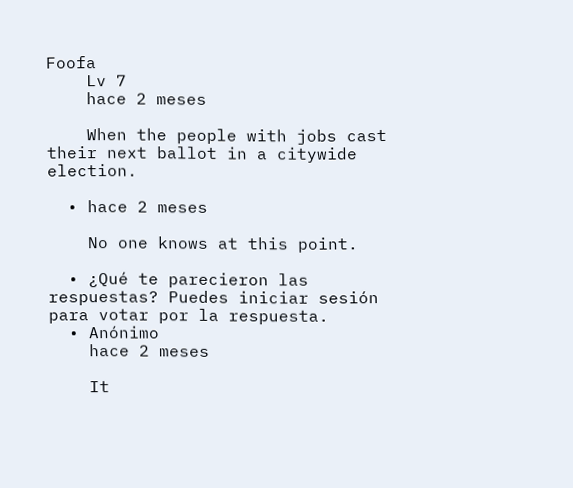Foofa
    Lv 7
    hace 2 meses

    When the people with jobs cast their next ballot in a citywide election.

  • hace 2 meses

    No one knows at this point.

  • ¿Qué te parecieron las respuestas? Puedes iniciar sesión para votar por la respuesta.
  • Anónimo
    hace 2 meses

    It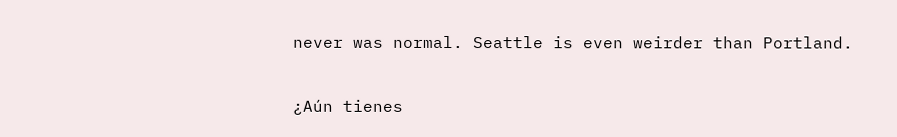never was normal. Seattle is even weirder than Portland.

¿Aún tienes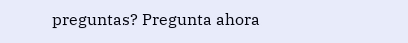preguntas? Pregunta ahora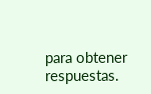para obtener respuestas.